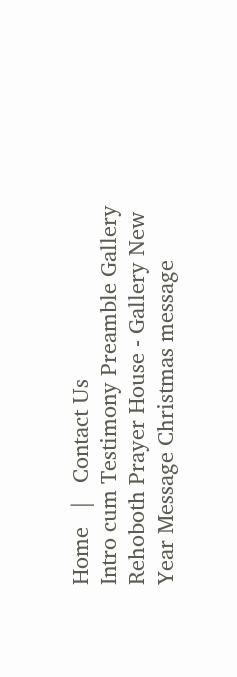Home   |   Contact Us
Intro cum Testimony Preamble Gallery Rehoboth Prayer House - Gallery New Year Message Christmas message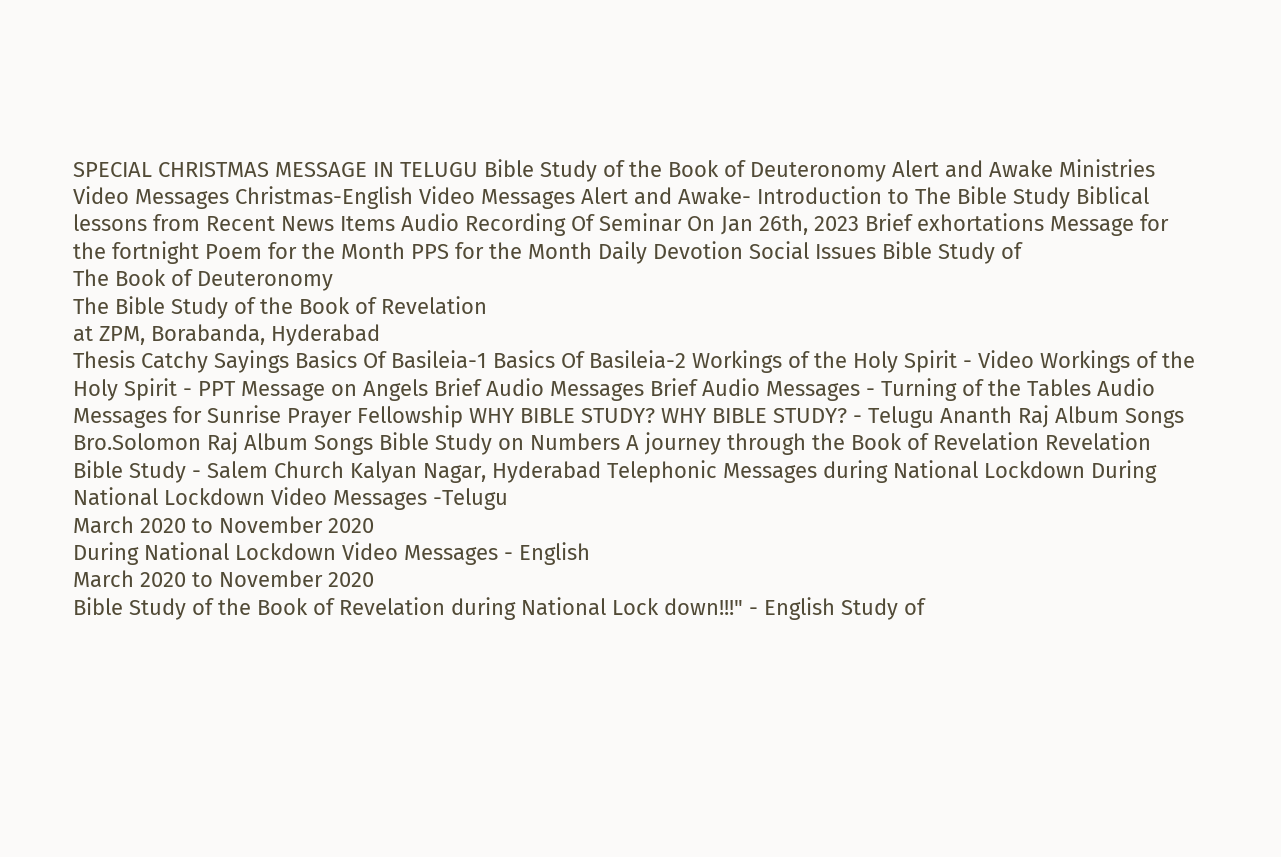SPECIAL CHRISTMAS MESSAGE IN TELUGU Bible Study of the Book of Deuteronomy Alert and Awake Ministries Video Messages Christmas-English Video Messages Alert and Awake- Introduction to The Bible Study Biblical lessons from Recent News Items Audio Recording Of Seminar On Jan 26th, 2023 Brief exhortations Message for the fortnight Poem for the Month PPS for the Month Daily Devotion Social Issues Bible Study of
The Book of Deuteronomy
The Bible Study of the Book of Revelation
at ZPM, Borabanda, Hyderabad
Thesis Catchy Sayings Basics Of Basileia-1 Basics Of Basileia-2 Workings of the Holy Spirit - Video Workings of the Holy Spirit - PPT Message on Angels Brief Audio Messages Brief Audio Messages - Turning of the Tables Audio Messages for Sunrise Prayer Fellowship WHY BIBLE STUDY? WHY BIBLE STUDY? - Telugu Ananth Raj Album Songs Bro.Solomon Raj Album Songs Bible Study on Numbers A journey through the Book of Revelation Revelation Bible Study - Salem Church Kalyan Nagar, Hyderabad Telephonic Messages during National Lockdown During National Lockdown Video Messages -Telugu
March 2020 to November 2020
During National Lockdown Video Messages - English
March 2020 to November 2020
Bible Study of the Book of Revelation during National Lock down!!!" - English Study of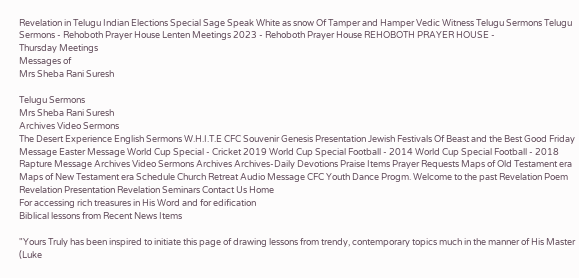Revelation in Telugu Indian Elections Special Sage Speak White as snow Of Tamper and Hamper Vedic Witness Telugu Sermons Telugu Sermons - Rehoboth Prayer House Lenten Meetings 2023 - Rehoboth Prayer House REHOBOTH PRAYER HOUSE -
Thursday Meetings
Messages of
Mrs Sheba Rani Suresh

Telugu Sermons
Mrs Sheba Rani Suresh
Archives Video Sermons
The Desert Experience English Sermons W.H.I.T.E CFC Souvenir Genesis Presentation Jewish Festivals Of Beast and the Best Good Friday Message Easter Message World Cup Special - Cricket 2019 World Cup Special Football - 2014 World Cup Special Football - 2018 Rapture Message Archives Video Sermons Archives Archives-Daily Devotions Praise Items Prayer Requests Maps of Old Testament era Maps of New Testament era Schedule Church Retreat Audio Message CFC Youth Dance Progm. Welcome to the past Revelation Poem Revelation Presentation Revelation Seminars Contact Us Home
For accessing rich treasures in His Word and for edification
Biblical lessons from Recent News Items

"Yours Truly has been inspired to initiate this page of drawing lessons from trendy, contemporary topics much in the manner of His Master (Luke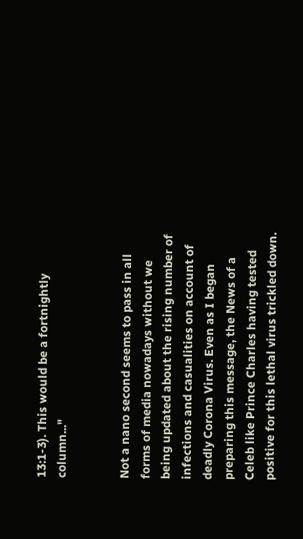13:1-3). This would be a fortnightly column..."


Not a nano second seems to pass in all forms of media nowadays without we being updated about the rising number of infections and casualities on account of deadly Corona Virus. Even as I began preparing this message, the News of a Celeb like Prince Charles having tested positive for this lethal virus trickled down.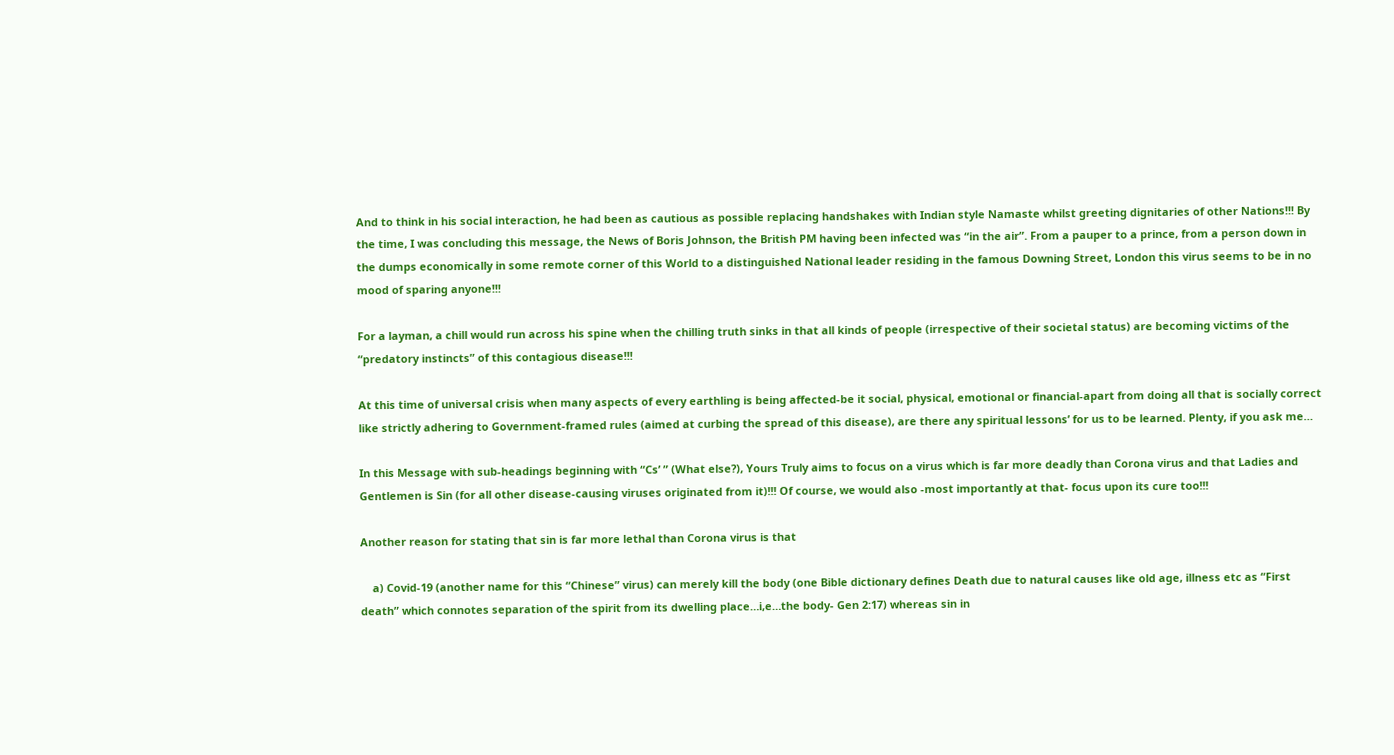And to think in his social interaction, he had been as cautious as possible replacing handshakes with Indian style Namaste whilst greeting dignitaries of other Nations!!! By the time, I was concluding this message, the News of Boris Johnson, the British PM having been infected was “in the air”. From a pauper to a prince, from a person down in the dumps economically in some remote corner of this World to a distinguished National leader residing in the famous Downing Street, London this virus seems to be in no mood of sparing anyone!!!

For a layman, a chill would run across his spine when the chilling truth sinks in that all kinds of people (irrespective of their societal status) are becoming victims of the “predatory instincts” of this contagious disease!!!

At this time of universal crisis when many aspects of every earthling is being affected-be it social, physical, emotional or financial-apart from doing all that is socially correct like strictly adhering to Government-framed rules (aimed at curbing the spread of this disease), are there any spiritual lessons’ for us to be learned. Plenty, if you ask me…

In this Message with sub-headings beginning with “Cs’ ” (What else?), Yours Truly aims to focus on a virus which is far more deadly than Corona virus and that Ladies and Gentlemen is Sin (for all other disease-causing viruses originated from it)!!! Of course, we would also -most importantly at that- focus upon its cure too!!!

Another reason for stating that sin is far more lethal than Corona virus is that

    a) Covid-19 (another name for this “Chinese” virus) can merely kill the body (one Bible dictionary defines Death due to natural causes like old age, illness etc as “First death” which connotes separation of the spirit from its dwelling place…i,e…the body- Gen 2:17) whereas sin in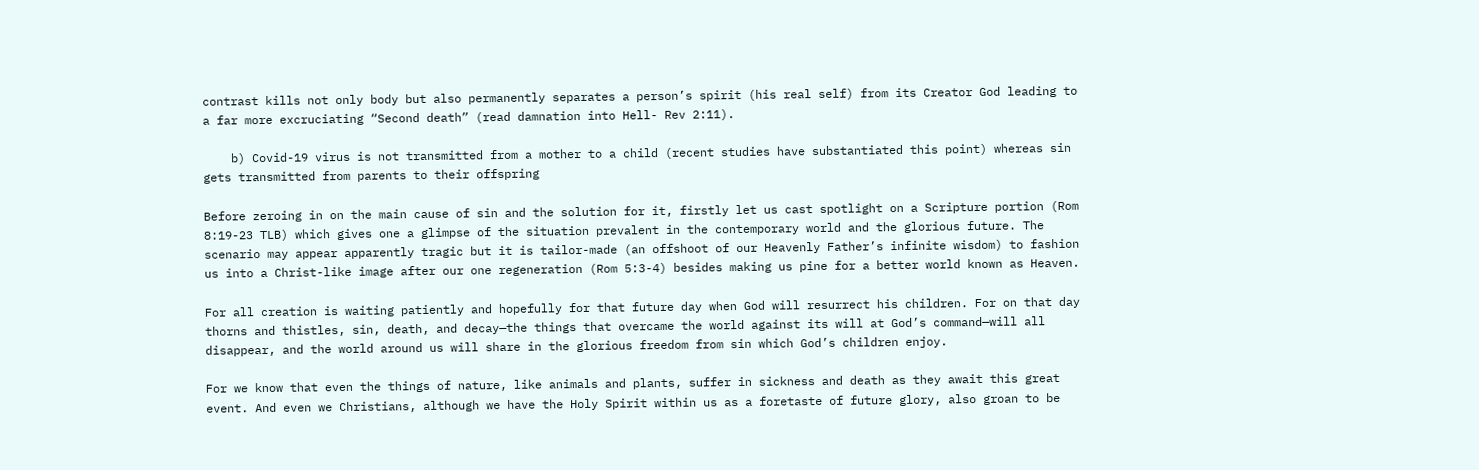contrast kills not only body but also permanently separates a person’s spirit (his real self) from its Creator God leading to a far more excruciating “Second death” (read damnation into Hell- Rev 2:11).

    b) Covid-19 virus is not transmitted from a mother to a child (recent studies have substantiated this point) whereas sin gets transmitted from parents to their offspring

Before zeroing in on the main cause of sin and the solution for it, firstly let us cast spotlight on a Scripture portion (Rom 8:19-23 TLB) which gives one a glimpse of the situation prevalent in the contemporary world and the glorious future. The scenario may appear apparently tragic but it is tailor-made (an offshoot of our Heavenly Father’s infinite wisdom) to fashion us into a Christ-like image after our one regeneration (Rom 5:3-4) besides making us pine for a better world known as Heaven.

For all creation is waiting patiently and hopefully for that future day when God will resurrect his children. For on that day thorns and thistles, sin, death, and decay—the things that overcame the world against its will at God’s command—will all disappear, and the world around us will share in the glorious freedom from sin which God’s children enjoy.

For we know that even the things of nature, like animals and plants, suffer in sickness and death as they await this great event. And even we Christians, although we have the Holy Spirit within us as a foretaste of future glory, also groan to be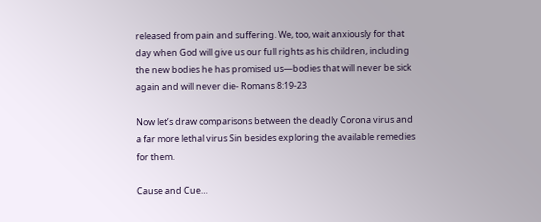released from pain and suffering. We, too, wait anxiously for that day when God will give us our full rights as his children, including the new bodies he has promised us—bodies that will never be sick again and will never die- Romans 8:19-23

Now let’s draw comparisons between the deadly Corona virus and a far more lethal virus Sin besides exploring the available remedies for them.

Cause and Cue…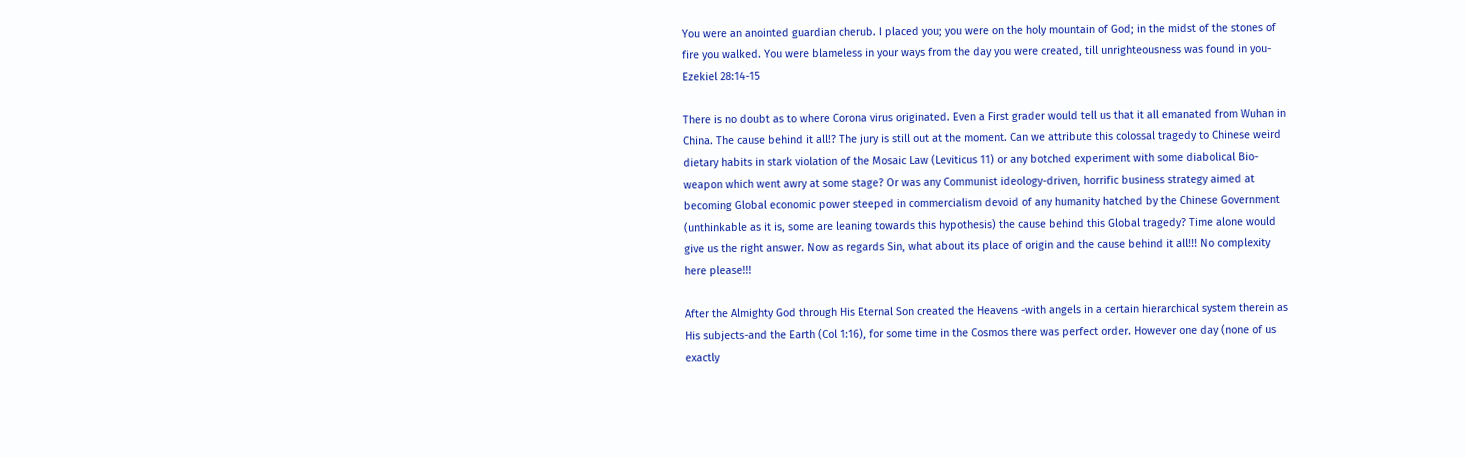You were an anointed guardian cherub. I placed you; you were on the holy mountain of God; in the midst of the stones of fire you walked. You were blameless in your ways from the day you were created, till unrighteousness was found in you- Ezekiel 28:14-15

There is no doubt as to where Corona virus originated. Even a First grader would tell us that it all emanated from Wuhan in China. The cause behind it all!? The jury is still out at the moment. Can we attribute this colossal tragedy to Chinese weird dietary habits in stark violation of the Mosaic Law (Leviticus 11) or any botched experiment with some diabolical Bio-weapon which went awry at some stage? Or was any Communist ideology-driven, horrific business strategy aimed at becoming Global economic power steeped in commercialism devoid of any humanity hatched by the Chinese Government (unthinkable as it is, some are leaning towards this hypothesis) the cause behind this Global tragedy? Time alone would give us the right answer. Now as regards Sin, what about its place of origin and the cause behind it all!!! No complexity here please!!!

After the Almighty God through His Eternal Son created the Heavens -with angels in a certain hierarchical system therein as His subjects-and the Earth (Col 1:16), for some time in the Cosmos there was perfect order. However one day (none of us exactly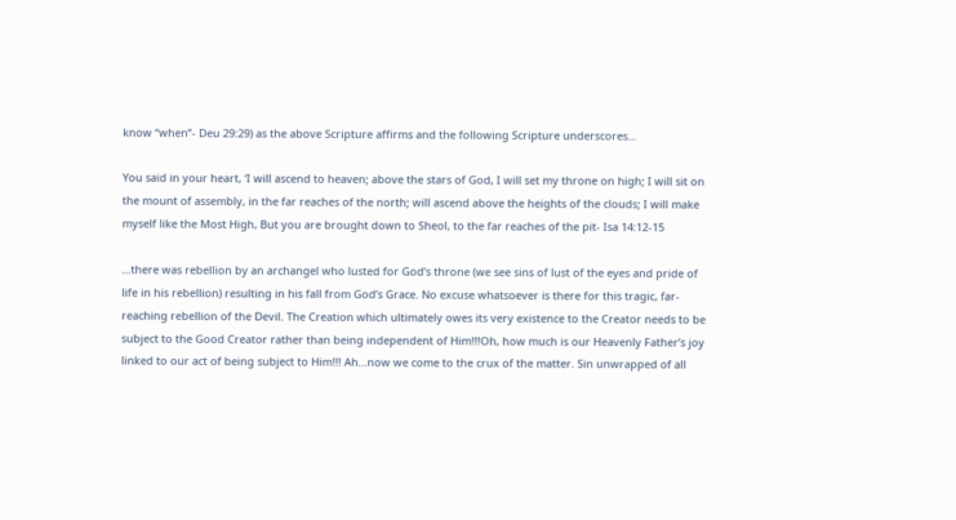know “when”- Deu 29:29) as the above Scripture affirms and the following Scripture underscores…

You said in your heart, ‘I will ascend to heaven; above the stars of God, I will set my throne on high; I will sit on the mount of assembly, in the far reaches of the north; will ascend above the heights of the clouds; I will make myself like the Most High, But you are brought down to Sheol, to the far reaches of the pit- Isa 14:12-15

…there was rebellion by an archangel who lusted for God’s throne (we see sins of lust of the eyes and pride of life in his rebellion) resulting in his fall from God’s Grace. No excuse whatsoever is there for this tragic, far-reaching rebellion of the Devil. The Creation which ultimately owes its very existence to the Creator needs to be subject to the Good Creator rather than being independent of Him!!!Oh, how much is our Heavenly Father’s joy linked to our act of being subject to Him!!! Ah…now we come to the crux of the matter. Sin unwrapped of all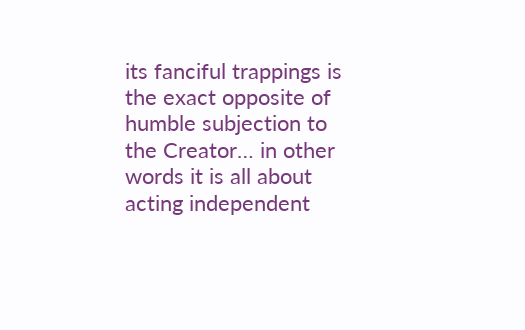its fanciful trappings is the exact opposite of humble subjection to the Creator… in other words it is all about acting independent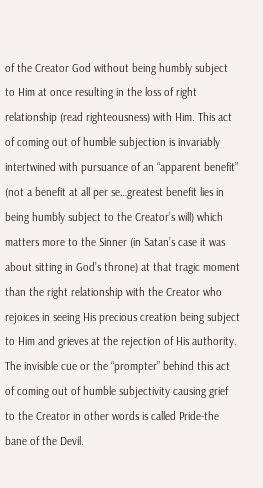of the Creator God without being humbly subject to Him at once resulting in the loss of right relationship (read righteousness) with Him. This act of coming out of humble subjection is invariably intertwined with pursuance of an “apparent benefit” (not a benefit at all per se…greatest benefit lies in being humbly subject to the Creator’s will) which matters more to the Sinner (in Satan’s case it was about sitting in God’s throne) at that tragic moment than the right relationship with the Creator who rejoices in seeing His precious creation being subject to Him and grieves at the rejection of His authority. The invisible cue or the “prompter” behind this act of coming out of humble subjectivity causing grief to the Creator in other words is called Pride-the bane of the Devil.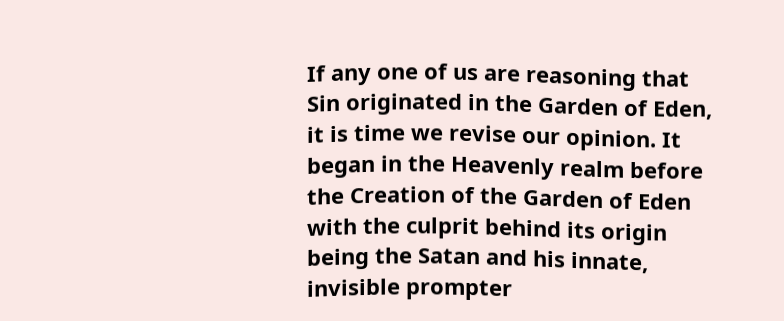If any one of us are reasoning that Sin originated in the Garden of Eden, it is time we revise our opinion. It began in the Heavenly realm before the Creation of the Garden of Eden with the culprit behind its origin being the Satan and his innate, invisible prompter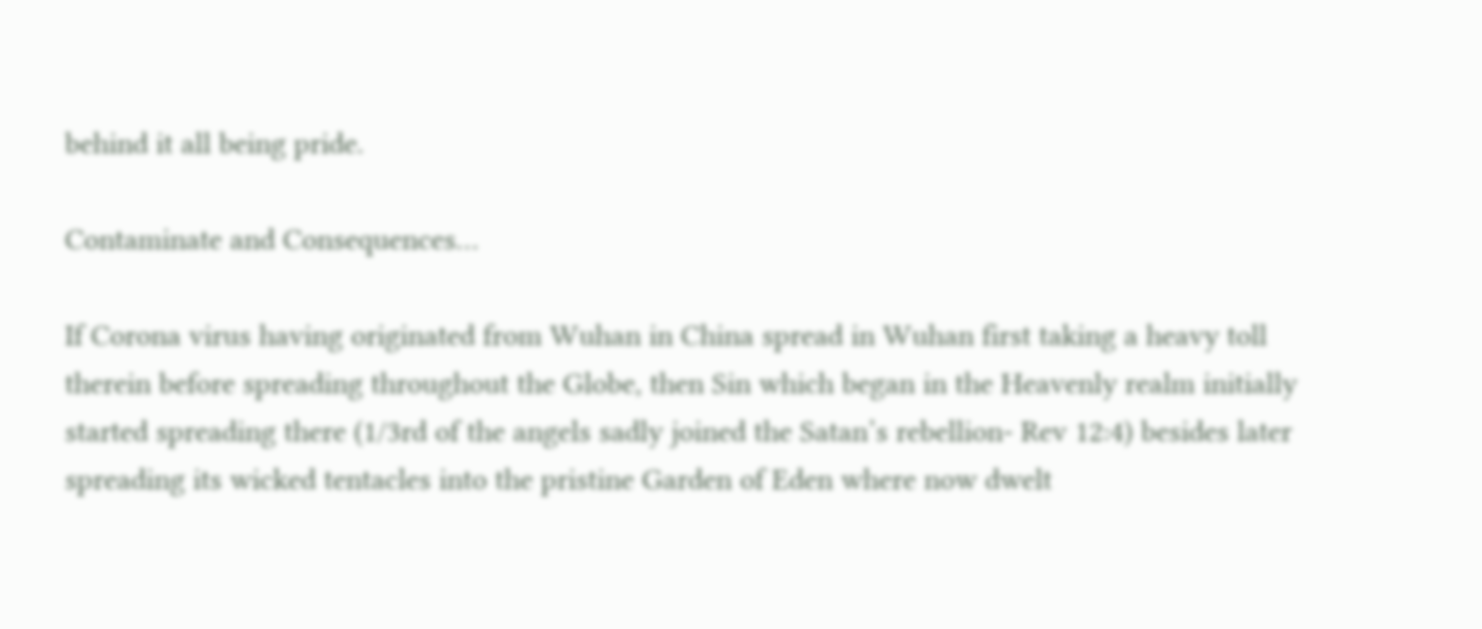behind it all being pride.

Contaminate and Consequences…

If Corona virus having originated from Wuhan in China spread in Wuhan first taking a heavy toll therein before spreading throughout the Globe, then Sin which began in the Heavenly realm initially started spreading there (1/3rd of the angels sadly joined the Satan’s rebellion- Rev 12:4) besides later spreading its wicked tentacles into the pristine Garden of Eden where now dwelt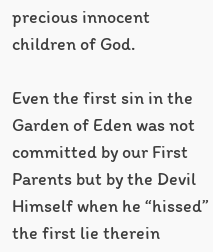precious innocent children of God.

Even the first sin in the Garden of Eden was not committed by our First Parents but by the Devil Himself when he “hissed” the first lie therein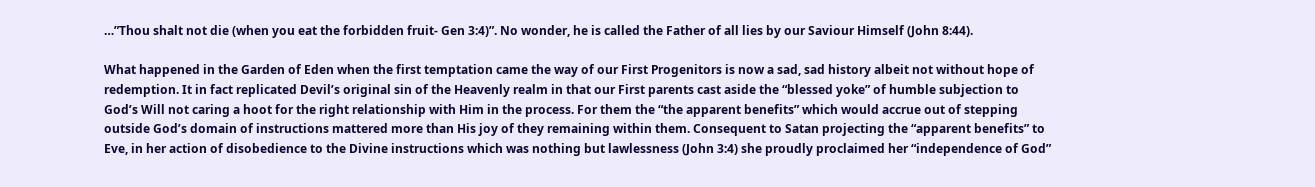…”Thou shalt not die (when you eat the forbidden fruit- Gen 3:4)”. No wonder, he is called the Father of all lies by our Saviour Himself (John 8:44).

What happened in the Garden of Eden when the first temptation came the way of our First Progenitors is now a sad, sad history albeit not without hope of redemption. It in fact replicated Devil’s original sin of the Heavenly realm in that our First parents cast aside the “blessed yoke” of humble subjection to God’s Will not caring a hoot for the right relationship with Him in the process. For them the “the apparent benefits” which would accrue out of stepping outside God’s domain of instructions mattered more than His joy of they remaining within them. Consequent to Satan projecting the “apparent benefits” to Eve, in her action of disobedience to the Divine instructions which was nothing but lawlessness (John 3:4) she proudly proclaimed her “independence of God”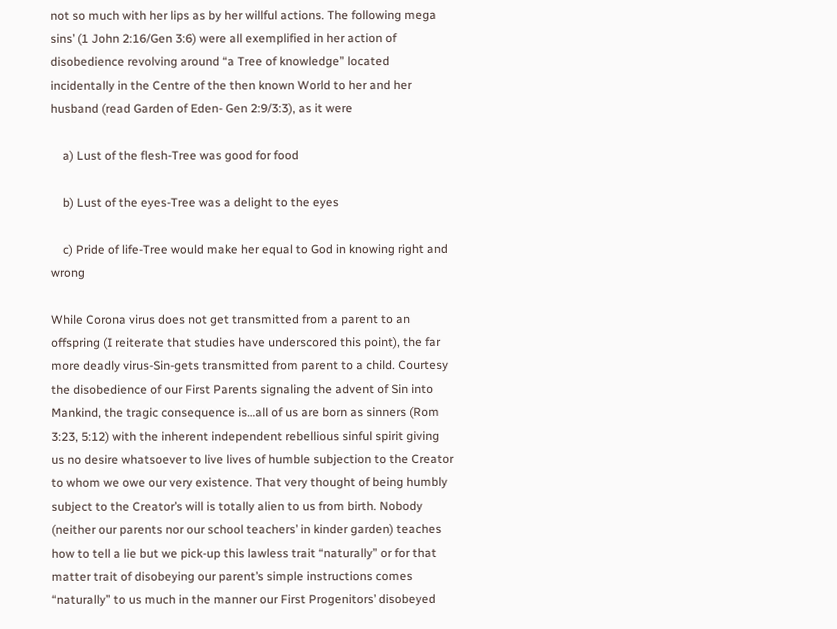not so much with her lips as by her willful actions. The following mega sins’ (1 John 2:16/Gen 3:6) were all exemplified in her action of disobedience revolving around “a Tree of knowledge” located incidentally in the Centre of the then known World to her and her husband (read Garden of Eden- Gen 2:9/3:3), as it were

    a) Lust of the flesh-Tree was good for food

    b) Lust of the eyes-Tree was a delight to the eyes

    c) Pride of life-Tree would make her equal to God in knowing right and wrong

While Corona virus does not get transmitted from a parent to an offspring (I reiterate that studies have underscored this point), the far more deadly virus-Sin-gets transmitted from parent to a child. Courtesy the disobedience of our First Parents signaling the advent of Sin into Mankind, the tragic consequence is…all of us are born as sinners (Rom 3:23, 5:12) with the inherent independent rebellious sinful spirit giving us no desire whatsoever to live lives of humble subjection to the Creator to whom we owe our very existence. That very thought of being humbly subject to the Creator’s will is totally alien to us from birth. Nobody (neither our parents nor our school teachers’ in kinder garden) teaches how to tell a lie but we pick-up this lawless trait “naturally” or for that matter trait of disobeying our parent’s simple instructions comes “naturally” to us much in the manner our First Progenitors’ disobeyed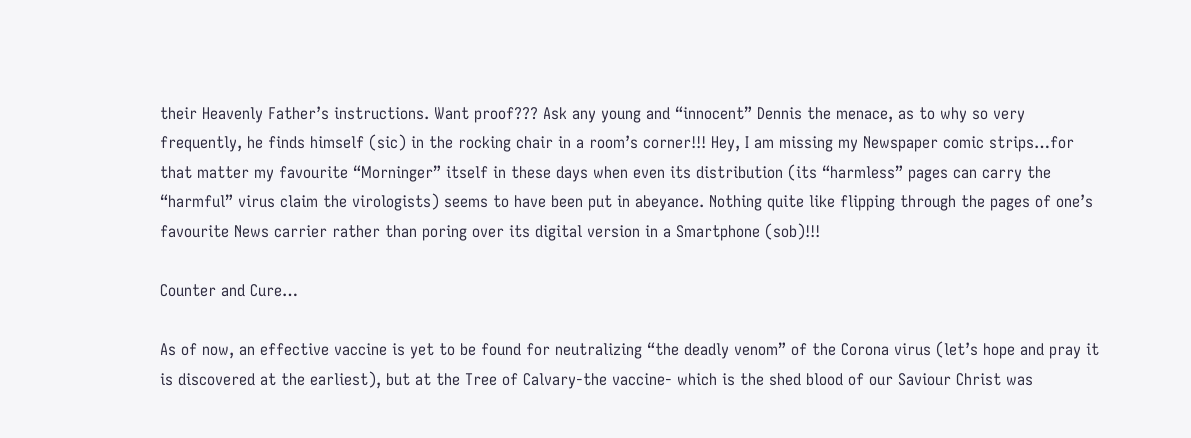their Heavenly Father’s instructions. Want proof??? Ask any young and “innocent” Dennis the menace, as to why so very frequently, he finds himself (sic) in the rocking chair in a room’s corner!!! Hey, I am missing my Newspaper comic strips…for that matter my favourite “Morninger” itself in these days when even its distribution (its “harmless” pages can carry the “harmful” virus claim the virologists) seems to have been put in abeyance. Nothing quite like flipping through the pages of one’s favourite News carrier rather than poring over its digital version in a Smartphone (sob)!!!

Counter and Cure…

As of now, an effective vaccine is yet to be found for neutralizing “the deadly venom” of the Corona virus (let’s hope and pray it is discovered at the earliest), but at the Tree of Calvary-the vaccine- which is the shed blood of our Saviour Christ was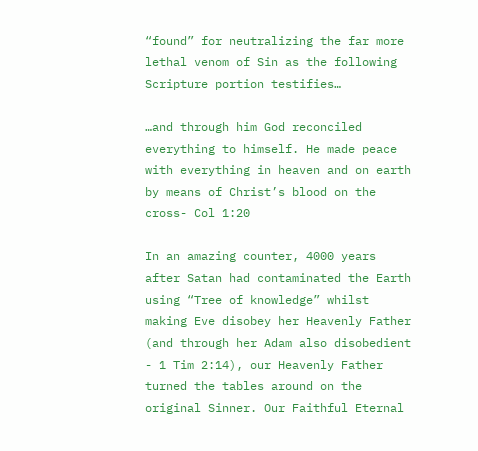“found” for neutralizing the far more lethal venom of Sin as the following Scripture portion testifies…

…and through him God reconciled everything to himself. He made peace with everything in heaven and on earth by means of Christ’s blood on the cross- Col 1:20

In an amazing counter, 4000 years after Satan had contaminated the Earth using “Tree of knowledge” whilst making Eve disobey her Heavenly Father (and through her Adam also disobedient - 1 Tim 2:14), our Heavenly Father turned the tables around on the original Sinner. Our Faithful Eternal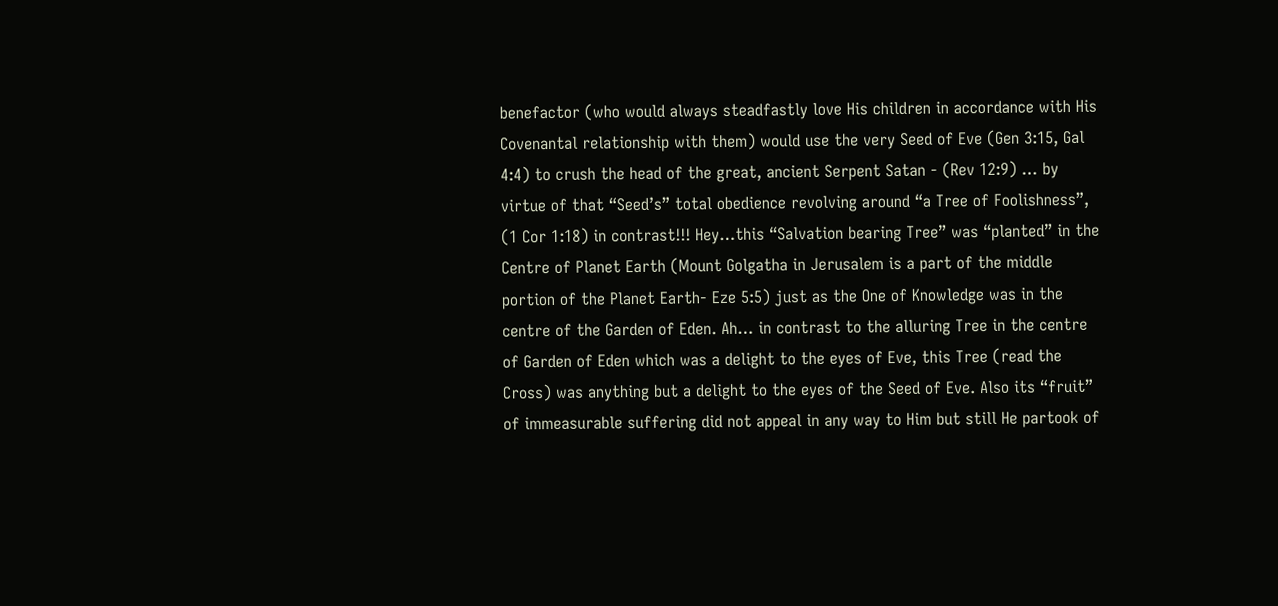benefactor (who would always steadfastly love His children in accordance with His Covenantal relationship with them) would use the very Seed of Eve (Gen 3:15, Gal 4:4) to crush the head of the great, ancient Serpent Satan - (Rev 12:9) … by virtue of that “Seed’s” total obedience revolving around “a Tree of Foolishness”, (1 Cor 1:18) in contrast!!! Hey…this “Salvation bearing Tree” was “planted” in the Centre of Planet Earth (Mount Golgatha in Jerusalem is a part of the middle portion of the Planet Earth- Eze 5:5) just as the One of Knowledge was in the centre of the Garden of Eden. Ah… in contrast to the alluring Tree in the centre of Garden of Eden which was a delight to the eyes of Eve, this Tree (read the Cross) was anything but a delight to the eyes of the Seed of Eve. Also its “fruit” of immeasurable suffering did not appeal in any way to Him but still He partook of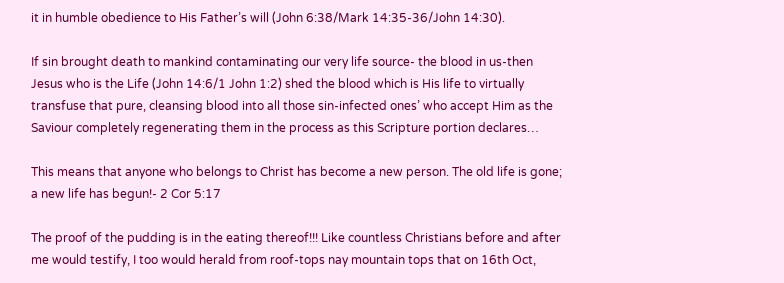it in humble obedience to His Father’s will (John 6:38/Mark 14:35-36/John 14:30).

If sin brought death to mankind contaminating our very life source- the blood in us-then Jesus who is the Life (John 14:6/1 John 1:2) shed the blood which is His life to virtually transfuse that pure, cleansing blood into all those sin-infected ones’ who accept Him as the Saviour completely regenerating them in the process as this Scripture portion declares…

This means that anyone who belongs to Christ has become a new person. The old life is gone; a new life has begun!- 2 Cor 5:17

The proof of the pudding is in the eating thereof!!! Like countless Christians before and after me would testify, I too would herald from roof-tops nay mountain tops that on 16th Oct,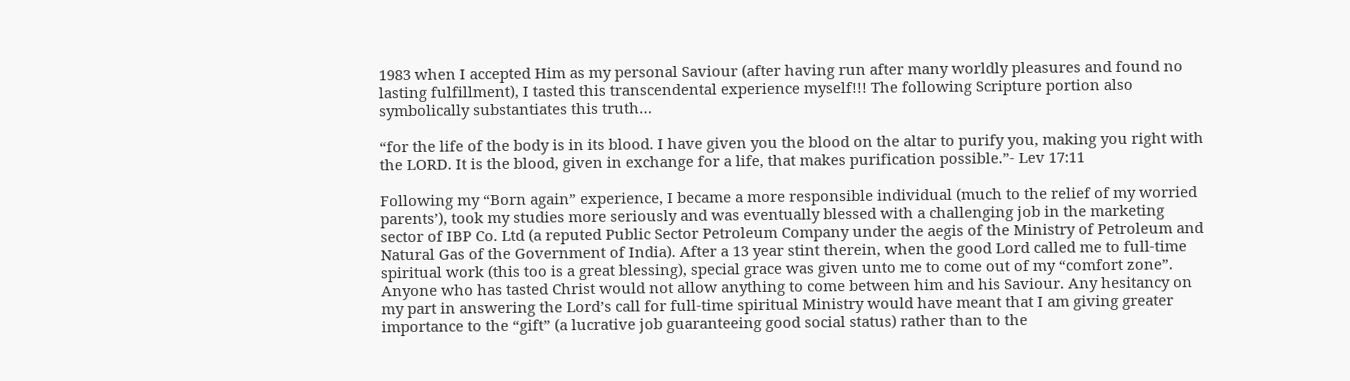1983 when I accepted Him as my personal Saviour (after having run after many worldly pleasures and found no lasting fulfillment), I tasted this transcendental experience myself!!! The following Scripture portion also symbolically substantiates this truth…

“for the life of the body is in its blood. I have given you the blood on the altar to purify you, making you right with the LORD. It is the blood, given in exchange for a life, that makes purification possible.”- Lev 17:11

Following my “Born again” experience, I became a more responsible individual (much to the relief of my worried parents’), took my studies more seriously and was eventually blessed with a challenging job in the marketing sector of IBP Co. Ltd (a reputed Public Sector Petroleum Company under the aegis of the Ministry of Petroleum and Natural Gas of the Government of India). After a 13 year stint therein, when the good Lord called me to full-time spiritual work (this too is a great blessing), special grace was given unto me to come out of my “comfort zone”. Anyone who has tasted Christ would not allow anything to come between him and his Saviour. Any hesitancy on my part in answering the Lord’s call for full-time spiritual Ministry would have meant that I am giving greater importance to the “gift” (a lucrative job guaranteeing good social status) rather than to the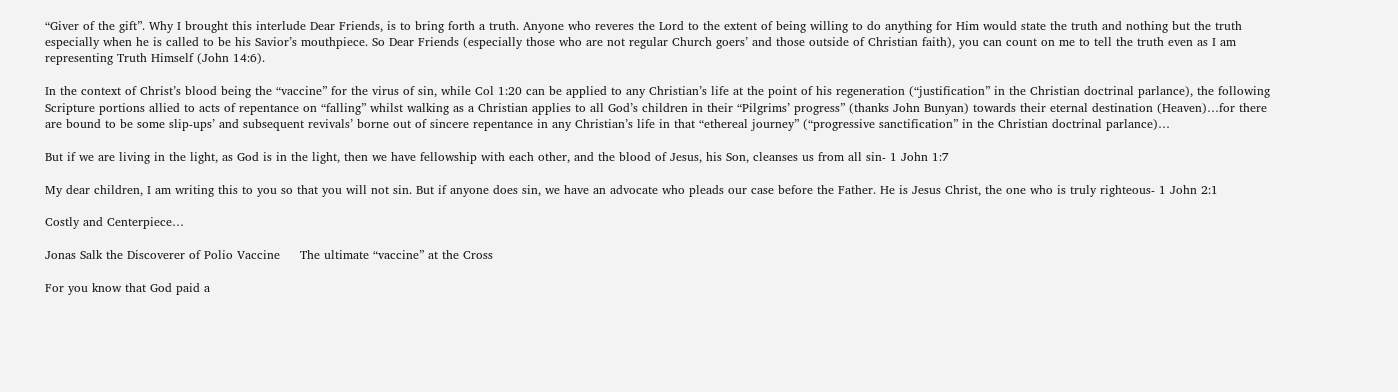“Giver of the gift”. Why I brought this interlude Dear Friends, is to bring forth a truth. Anyone who reveres the Lord to the extent of being willing to do anything for Him would state the truth and nothing but the truth especially when he is called to be his Savior’s mouthpiece. So Dear Friends (especially those who are not regular Church goers’ and those outside of Christian faith), you can count on me to tell the truth even as I am representing Truth Himself (John 14:6).

In the context of Christ’s blood being the “vaccine” for the virus of sin, while Col 1:20 can be applied to any Christian’s life at the point of his regeneration (“justification” in the Christian doctrinal parlance), the following Scripture portions allied to acts of repentance on “falling” whilst walking as a Christian applies to all God’s children in their “Pilgrims’ progress” (thanks John Bunyan) towards their eternal destination (Heaven)…for there are bound to be some slip-ups’ and subsequent revivals’ borne out of sincere repentance in any Christian’s life in that “ethereal journey” (“progressive sanctification” in the Christian doctrinal parlance)…

But if we are living in the light, as God is in the light, then we have fellowship with each other, and the blood of Jesus, his Son, cleanses us from all sin- 1 John 1:7

My dear children, I am writing this to you so that you will not sin. But if anyone does sin, we have an advocate who pleads our case before the Father. He is Jesus Christ, the one who is truly righteous- 1 John 2:1

Costly and Centerpiece…

Jonas Salk the Discoverer of Polio Vaccine     The ultimate “vaccine” at the Cross

For you know that God paid a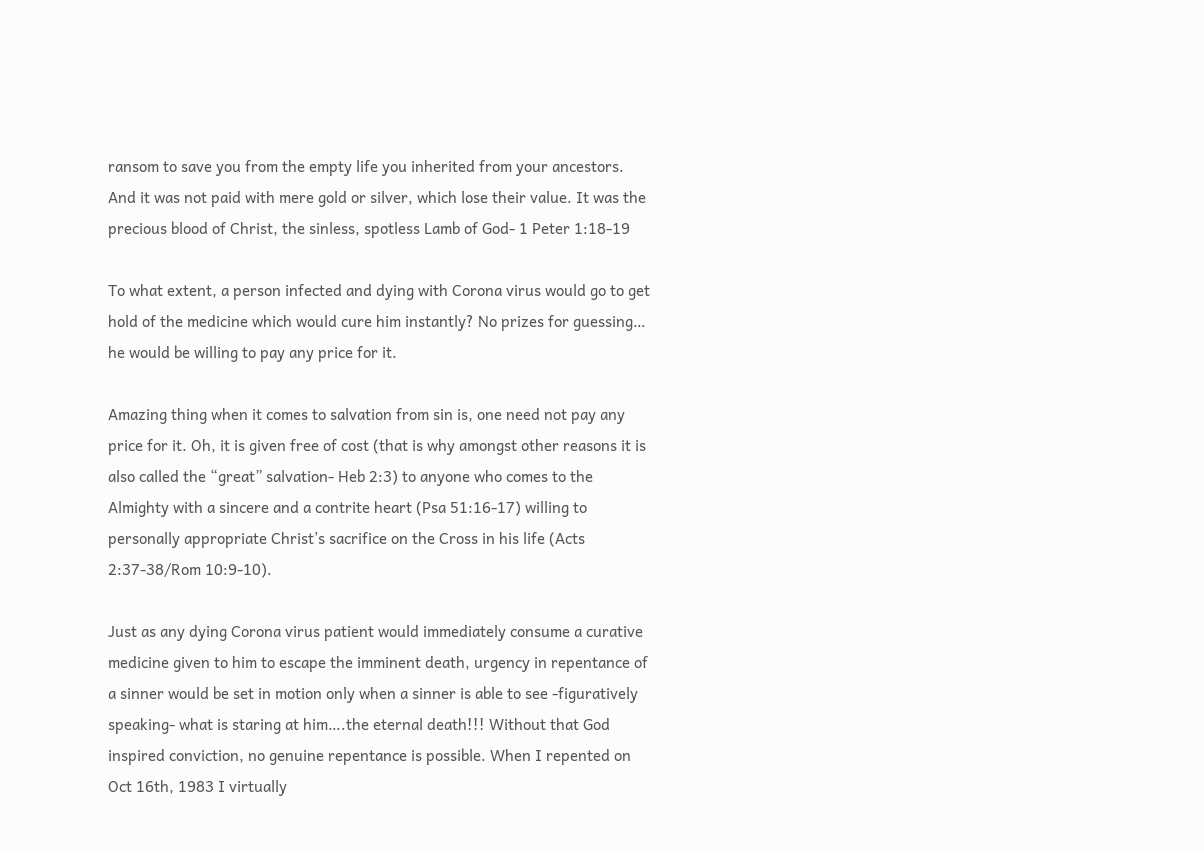ransom to save you from the empty life you inherited from your ancestors. And it was not paid with mere gold or silver, which lose their value. It was the precious blood of Christ, the sinless, spotless Lamb of God- 1 Peter 1:18-19

To what extent, a person infected and dying with Corona virus would go to get hold of the medicine which would cure him instantly? No prizes for guessing… he would be willing to pay any price for it.

Amazing thing when it comes to salvation from sin is, one need not pay any price for it. Oh, it is given free of cost (that is why amongst other reasons it is also called the “great” salvation- Heb 2:3) to anyone who comes to the Almighty with a sincere and a contrite heart (Psa 51:16-17) willing to personally appropriate Christ’s sacrifice on the Cross in his life (Acts 2:37-38/Rom 10:9-10).

Just as any dying Corona virus patient would immediately consume a curative medicine given to him to escape the imminent death, urgency in repentance of a sinner would be set in motion only when a sinner is able to see -figuratively speaking- what is staring at him….the eternal death!!! Without that God inspired conviction, no genuine repentance is possible. When I repented on Oct 16th, 1983 I virtually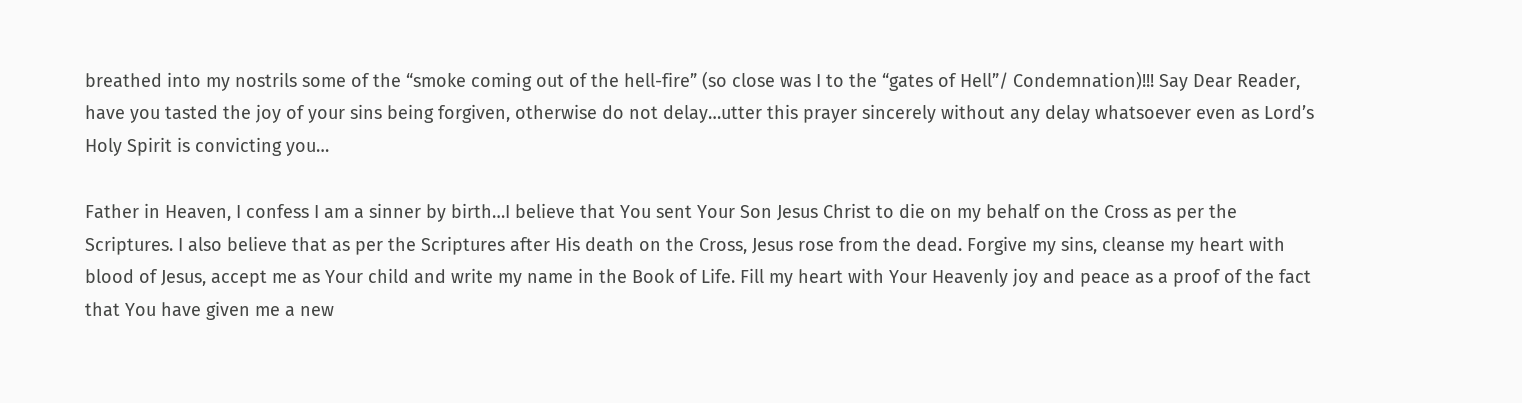breathed into my nostrils some of the “smoke coming out of the hell-fire” (so close was I to the “gates of Hell”/ Condemnation)!!! Say Dear Reader, have you tasted the joy of your sins being forgiven, otherwise do not delay…utter this prayer sincerely without any delay whatsoever even as Lord’s Holy Spirit is convicting you…

Father in Heaven, I confess I am a sinner by birth…I believe that You sent Your Son Jesus Christ to die on my behalf on the Cross as per the Scriptures. I also believe that as per the Scriptures after His death on the Cross, Jesus rose from the dead. Forgive my sins, cleanse my heart with blood of Jesus, accept me as Your child and write my name in the Book of Life. Fill my heart with Your Heavenly joy and peace as a proof of the fact that You have given me a new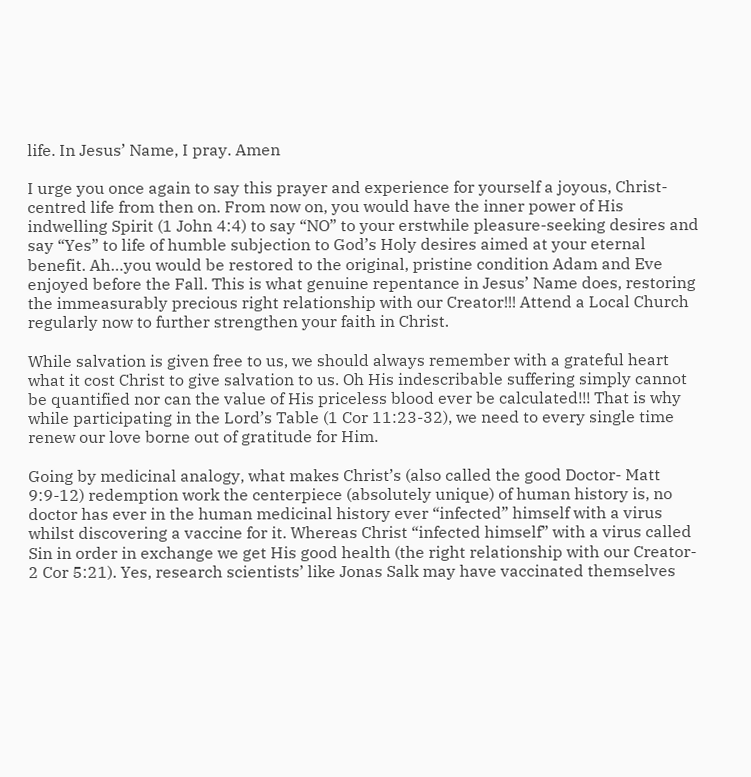life. In Jesus’ Name, I pray. Amen

I urge you once again to say this prayer and experience for yourself a joyous, Christ-centred life from then on. From now on, you would have the inner power of His indwelling Spirit (1 John 4:4) to say “NO” to your erstwhile pleasure-seeking desires and say “Yes” to life of humble subjection to God’s Holy desires aimed at your eternal benefit. Ah…you would be restored to the original, pristine condition Adam and Eve enjoyed before the Fall. This is what genuine repentance in Jesus’ Name does, restoring the immeasurably precious right relationship with our Creator!!! Attend a Local Church regularly now to further strengthen your faith in Christ.

While salvation is given free to us, we should always remember with a grateful heart what it cost Christ to give salvation to us. Oh His indescribable suffering simply cannot be quantified nor can the value of His priceless blood ever be calculated!!! That is why while participating in the Lord’s Table (1 Cor 11:23-32), we need to every single time renew our love borne out of gratitude for Him.

Going by medicinal analogy, what makes Christ’s (also called the good Doctor- Matt 9:9-12) redemption work the centerpiece (absolutely unique) of human history is, no doctor has ever in the human medicinal history ever “infected” himself with a virus whilst discovering a vaccine for it. Whereas Christ “infected himself” with a virus called Sin in order in exchange we get His good health (the right relationship with our Creator- 2 Cor 5:21). Yes, research scientists’ like Jonas Salk may have vaccinated themselves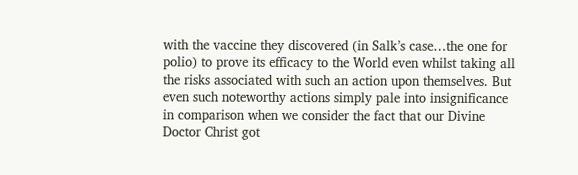with the vaccine they discovered (in Salk’s case…the one for polio) to prove its efficacy to the World even whilst taking all the risks associated with such an action upon themselves. But even such noteworthy actions simply pale into insignificance in comparison when we consider the fact that our Divine Doctor Christ got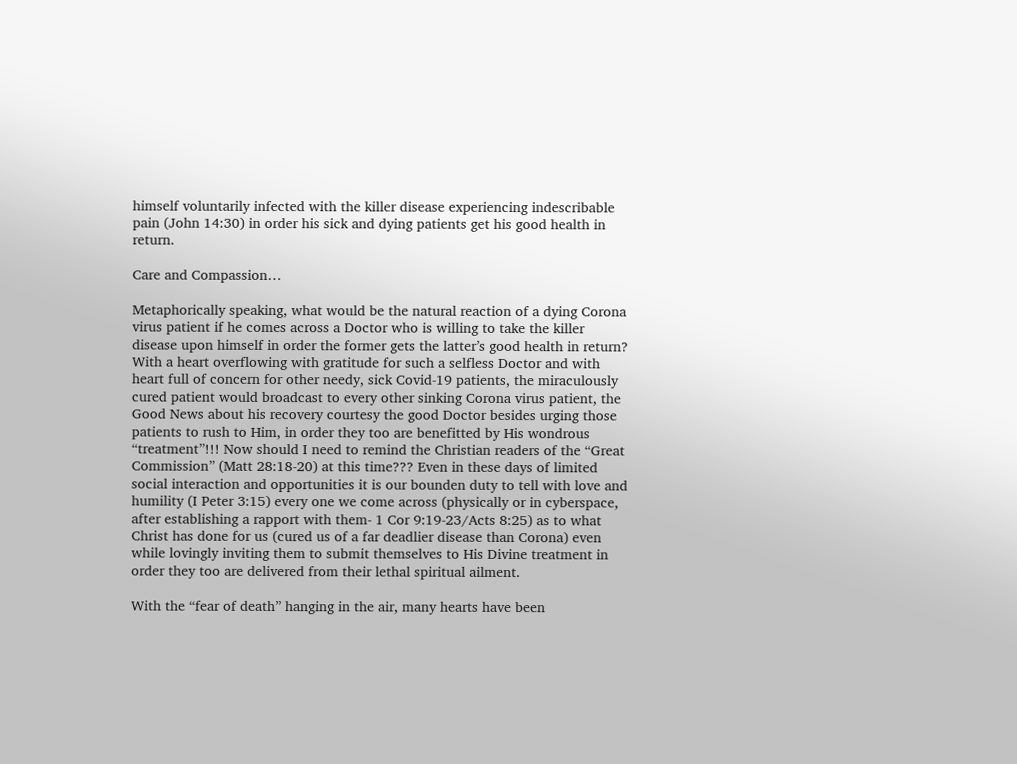himself voluntarily infected with the killer disease experiencing indescribable pain (John 14:30) in order his sick and dying patients get his good health in return.

Care and Compassion…

Metaphorically speaking, what would be the natural reaction of a dying Corona virus patient if he comes across a Doctor who is willing to take the killer disease upon himself in order the former gets the latter’s good health in return? With a heart overflowing with gratitude for such a selfless Doctor and with heart full of concern for other needy, sick Covid-19 patients, the miraculously cured patient would broadcast to every other sinking Corona virus patient, the Good News about his recovery courtesy the good Doctor besides urging those patients to rush to Him, in order they too are benefitted by His wondrous “treatment”!!! Now should I need to remind the Christian readers of the “Great Commission” (Matt 28:18-20) at this time??? Even in these days of limited social interaction and opportunities it is our bounden duty to tell with love and humility (I Peter 3:15) every one we come across (physically or in cyberspace, after establishing a rapport with them- 1 Cor 9:19-23/Acts 8:25) as to what Christ has done for us (cured us of a far deadlier disease than Corona) even while lovingly inviting them to submit themselves to His Divine treatment in order they too are delivered from their lethal spiritual ailment.

With the “fear of death” hanging in the air, many hearts have been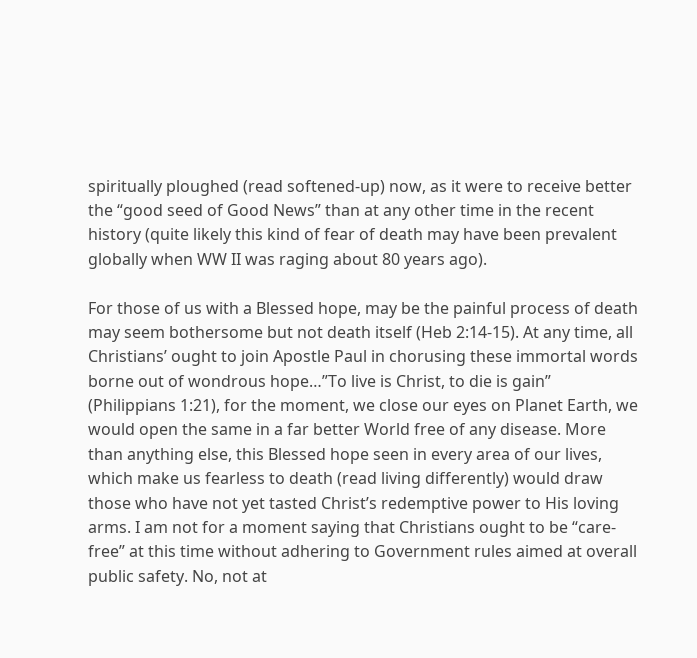spiritually ploughed (read softened-up) now, as it were to receive better the “good seed of Good News” than at any other time in the recent history (quite likely this kind of fear of death may have been prevalent globally when WW II was raging about 80 years ago).

For those of us with a Blessed hope, may be the painful process of death may seem bothersome but not death itself (Heb 2:14-15). At any time, all Christians’ ought to join Apostle Paul in chorusing these immortal words borne out of wondrous hope…”To live is Christ, to die is gain” (Philippians 1:21), for the moment, we close our eyes on Planet Earth, we would open the same in a far better World free of any disease. More than anything else, this Blessed hope seen in every area of our lives, which make us fearless to death (read living differently) would draw those who have not yet tasted Christ’s redemptive power to His loving arms. I am not for a moment saying that Christians ought to be “care-free” at this time without adhering to Government rules aimed at overall public safety. No, not at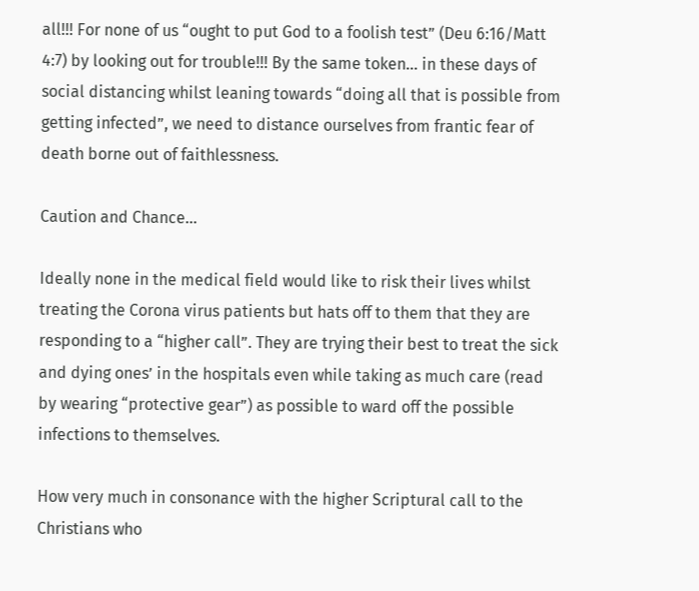all!!! For none of us “ought to put God to a foolish test” (Deu 6:16/Matt 4:7) by looking out for trouble!!! By the same token… in these days of social distancing whilst leaning towards “doing all that is possible from getting infected”, we need to distance ourselves from frantic fear of death borne out of faithlessness.

Caution and Chance…

Ideally none in the medical field would like to risk their lives whilst treating the Corona virus patients but hats off to them that they are responding to a “higher call”. They are trying their best to treat the sick and dying ones’ in the hospitals even while taking as much care (read by wearing “protective gear”) as possible to ward off the possible infections to themselves.

How very much in consonance with the higher Scriptural call to the Christians who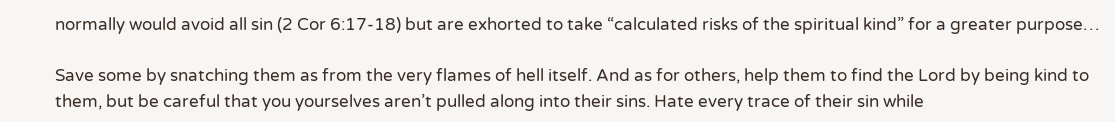normally would avoid all sin (2 Cor 6:17-18) but are exhorted to take “calculated risks of the spiritual kind” for a greater purpose…

Save some by snatching them as from the very flames of hell itself. And as for others, help them to find the Lord by being kind to them, but be careful that you yourselves aren’t pulled along into their sins. Hate every trace of their sin while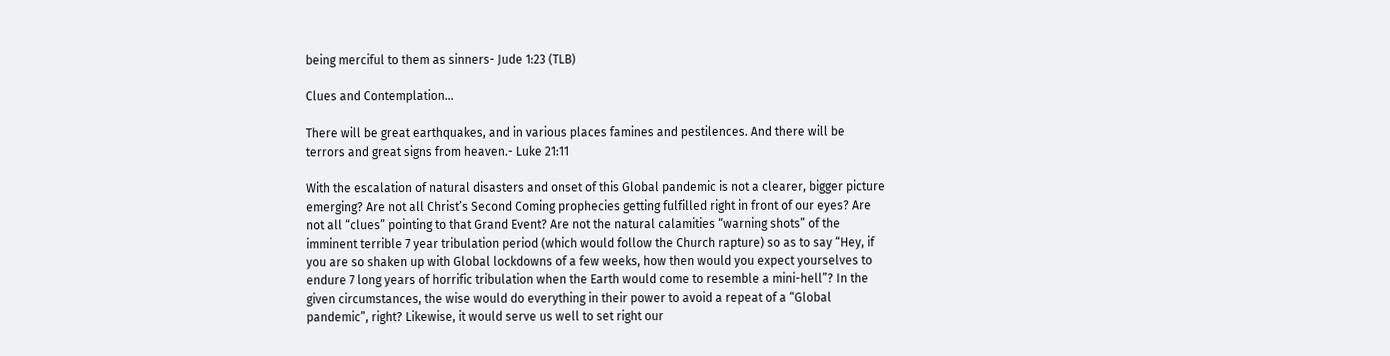being merciful to them as sinners- Jude 1:23 (TLB)

Clues and Contemplation…

There will be great earthquakes, and in various places famines and pestilences. And there will be terrors and great signs from heaven.- Luke 21:11

With the escalation of natural disasters and onset of this Global pandemic is not a clearer, bigger picture emerging? Are not all Christ’s Second Coming prophecies getting fulfilled right in front of our eyes? Are not all “clues” pointing to that Grand Event? Are not the natural calamities “warning shots” of the imminent terrible 7 year tribulation period (which would follow the Church rapture) so as to say “Hey, if you are so shaken up with Global lockdowns of a few weeks, how then would you expect yourselves to endure 7 long years of horrific tribulation when the Earth would come to resemble a mini-hell”? In the given circumstances, the wise would do everything in their power to avoid a repeat of a “Global pandemic”, right? Likewise, it would serve us well to set right our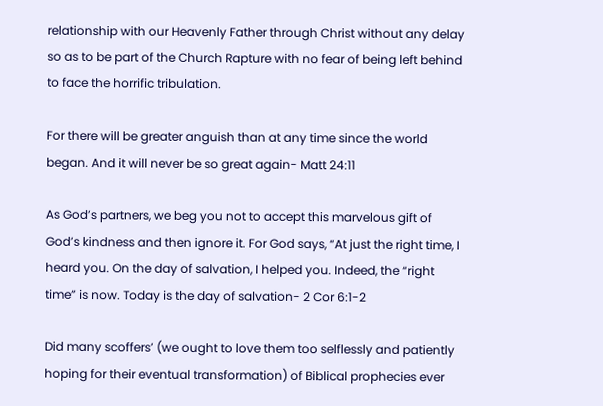relationship with our Heavenly Father through Christ without any delay so as to be part of the Church Rapture with no fear of being left behind to face the horrific tribulation.

For there will be greater anguish than at any time since the world began. And it will never be so great again- Matt 24:11

As God’s partners, we beg you not to accept this marvelous gift of God’s kindness and then ignore it. For God says, “At just the right time, I heard you. On the day of salvation, I helped you. Indeed, the “right time” is now. Today is the day of salvation- 2 Cor 6:1-2

Did many scoffers’ (we ought to love them too selflessly and patiently hoping for their eventual transformation) of Biblical prophecies ever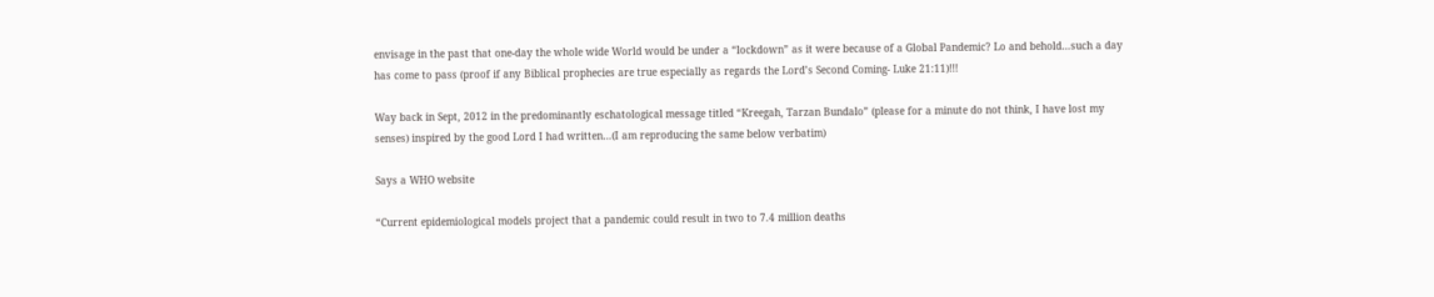envisage in the past that one-day the whole wide World would be under a “lockdown” as it were because of a Global Pandemic? Lo and behold…such a day has come to pass (proof if any Biblical prophecies are true especially as regards the Lord’s Second Coming- Luke 21:11)!!!

Way back in Sept, 2012 in the predominantly eschatological message titled “Kreegah, Tarzan Bundalo” (please for a minute do not think, I have lost my senses) inspired by the good Lord I had written…(I am reproducing the same below verbatim)

Says a WHO website

“Current epidemiological models project that a pandemic could result in two to 7.4 million deaths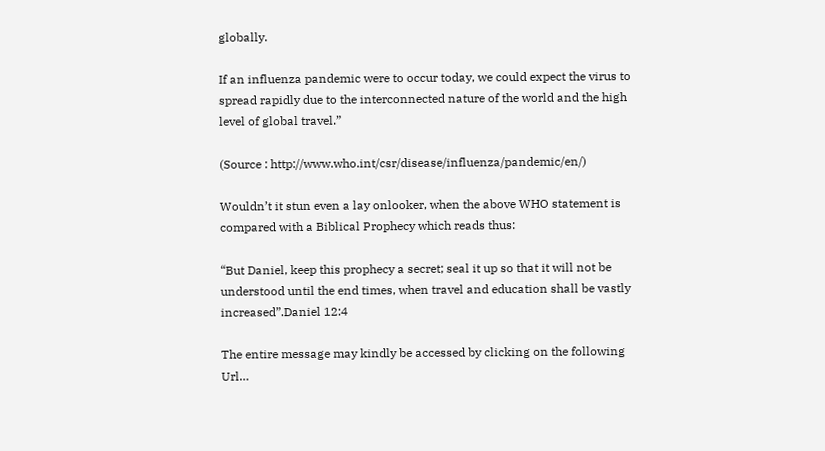globally.

If an influenza pandemic were to occur today, we could expect the virus to spread rapidly due to the interconnected nature of the world and the high level of global travel.”

(Source : http://www.who.int/csr/disease/influenza/pandemic/en/)

Wouldn’t it stun even a lay onlooker, when the above WHO statement is compared with a Biblical Prophecy which reads thus:

“But Daniel, keep this prophecy a secret; seal it up so that it will not be understood until the end times, when travel and education shall be vastly increased”.Daniel 12:4

The entire message may kindly be accessed by clicking on the following Url…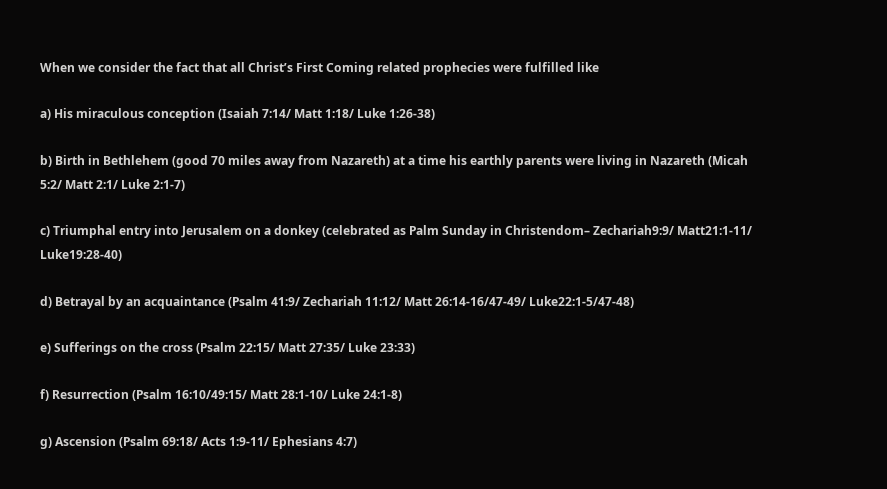When we consider the fact that all Christ’s First Coming related prophecies were fulfilled like

a) His miraculous conception (Isaiah 7:14/ Matt 1:18/ Luke 1:26-38)

b) Birth in Bethlehem (good 70 miles away from Nazareth) at a time his earthly parents were living in Nazareth (Micah 5:2/ Matt 2:1/ Luke 2:1-7)

c) Triumphal entry into Jerusalem on a donkey (celebrated as Palm Sunday in Christendom– Zechariah9:9/ Matt21:1-11/ Luke19:28-40)

d) Betrayal by an acquaintance (Psalm 41:9/ Zechariah 11:12/ Matt 26:14-16/47-49/ Luke22:1-5/47-48)

e) Sufferings on the cross (Psalm 22:15/ Matt 27:35/ Luke 23:33)

f) Resurrection (Psalm 16:10/49:15/ Matt 28:1-10/ Luke 24:1-8)

g) Ascension (Psalm 69:18/ Acts 1:9-11/ Ephesians 4:7)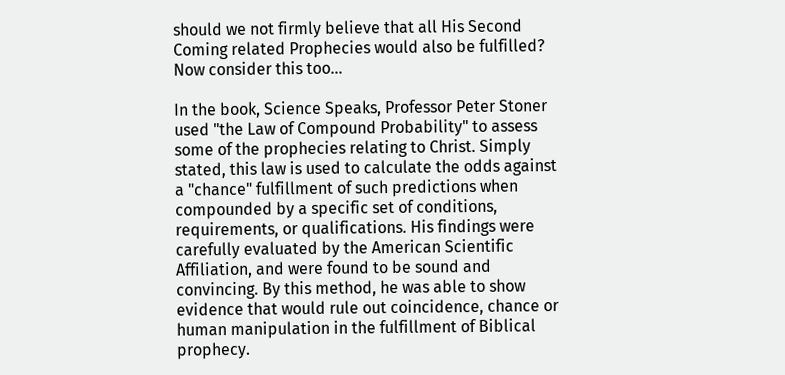should we not firmly believe that all His Second Coming related Prophecies would also be fulfilled? Now consider this too…

In the book, Science Speaks, Professor Peter Stoner used "the Law of Compound Probability" to assess some of the prophecies relating to Christ. Simply stated, this law is used to calculate the odds against a "chance" fulfillment of such predictions when compounded by a specific set of conditions, requirements, or qualifications. His findings were carefully evaluated by the American Scientific Affiliation, and were found to be sound and convincing. By this method, he was able to show evidence that would rule out coincidence, chance or human manipulation in the fulfillment of Biblical prophecy.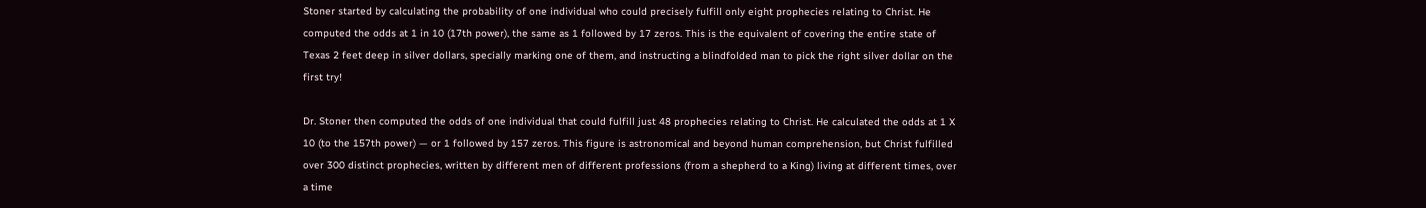Stoner started by calculating the probability of one individual who could precisely fulfill only eight prophecies relating to Christ. He computed the odds at 1 in 10 (17th power), the same as 1 followed by 17 zeros. This is the equivalent of covering the entire state of Texas 2 feet deep in silver dollars, specially marking one of them, and instructing a blindfolded man to pick the right silver dollar on the first try!

Dr. Stoner then computed the odds of one individual that could fulfill just 48 prophecies relating to Christ. He calculated the odds at 1 X 10 (to the 157th power) — or 1 followed by 157 zeros. This figure is astronomical and beyond human comprehension, but Christ fulfilled over 300 distinct prophecies, written by different men of different professions (from a shepherd to a King) living at different times, over a time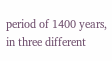period of 1400 years, in three different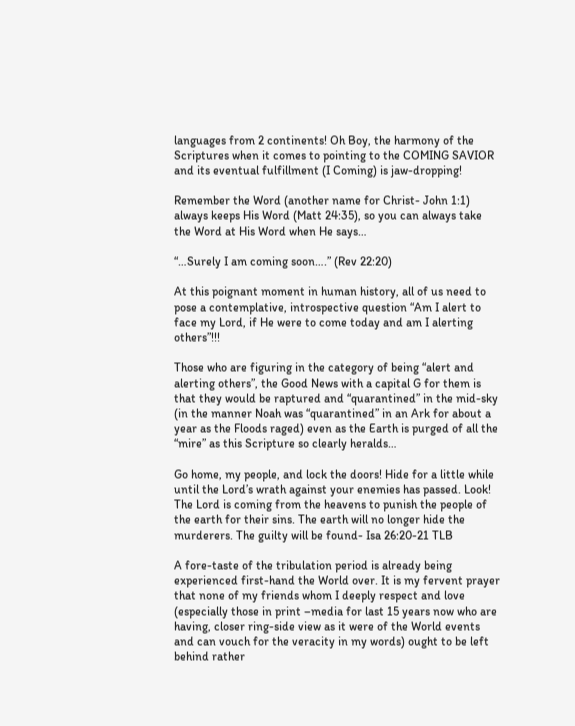languages from 2 continents! Oh Boy, the harmony of the Scriptures when it comes to pointing to the COMING SAVIOR and its eventual fulfillment (I Coming) is jaw-dropping!

Remember the Word (another name for Christ- John 1:1) always keeps His Word (Matt 24:35), so you can always take the Word at His Word when He says…

“…Surely I am coming soon….” (Rev 22:20)

At this poignant moment in human history, all of us need to pose a contemplative, introspective question “Am I alert to face my Lord, if He were to come today and am I alerting others”!!!

Those who are figuring in the category of being “alert and alerting others”, the Good News with a capital G for them is that they would be raptured and “quarantined” in the mid-sky (in the manner Noah was “quarantined” in an Ark for about a year as the Floods raged) even as the Earth is purged of all the “mire” as this Scripture so clearly heralds…

Go home, my people, and lock the doors! Hide for a little while until the Lord’s wrath against your enemies has passed. Look! The Lord is coming from the heavens to punish the people of the earth for their sins. The earth will no longer hide the murderers. The guilty will be found- Isa 26:20-21 TLB

A fore-taste of the tribulation period is already being experienced first-hand the World over. It is my fervent prayer that none of my friends whom I deeply respect and love (especially those in print –media for last 15 years now who are having, closer ring-side view as it were of the World events and can vouch for the veracity in my words) ought to be left behind rather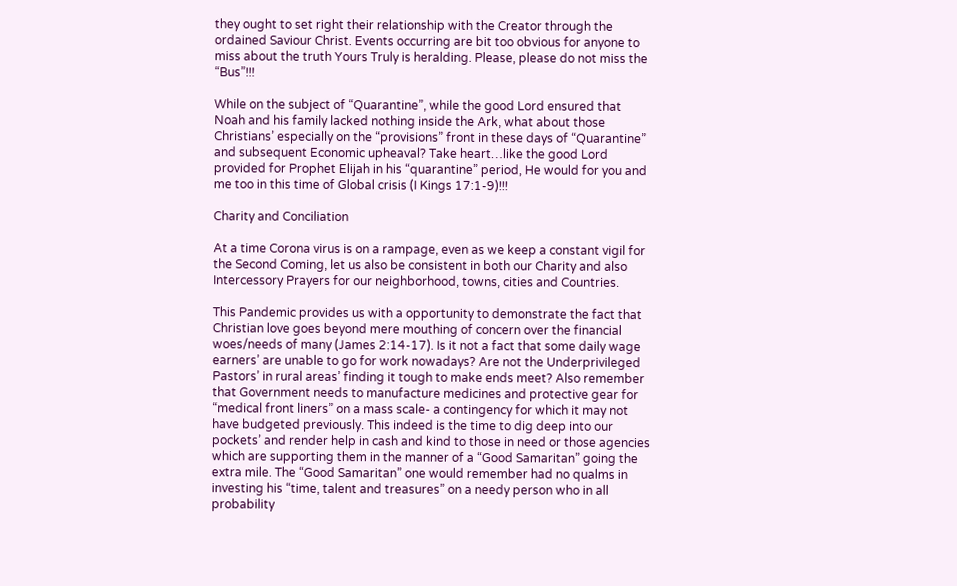they ought to set right their relationship with the Creator through the ordained Saviour Christ. Events occurring are bit too obvious for anyone to miss about the truth Yours Truly is heralding. Please, please do not miss the “Bus”!!!

While on the subject of “Quarantine”, while the good Lord ensured that Noah and his family lacked nothing inside the Ark, what about those Christians’ especially on the “provisions” front in these days of “Quarantine” and subsequent Economic upheaval? Take heart…like the good Lord provided for Prophet Elijah in his “quarantine” period, He would for you and me too in this time of Global crisis (I Kings 17:1-9)!!!

Charity and Conciliation

At a time Corona virus is on a rampage, even as we keep a constant vigil for the Second Coming, let us also be consistent in both our Charity and also Intercessory Prayers for our neighborhood, towns, cities and Countries.

This Pandemic provides us with a opportunity to demonstrate the fact that Christian love goes beyond mere mouthing of concern over the financial woes/needs of many (James 2:14-17). Is it not a fact that some daily wage earners’ are unable to go for work nowadays? Are not the Underprivileged Pastors’ in rural areas’ finding it tough to make ends meet? Also remember that Government needs to manufacture medicines and protective gear for “medical front liners” on a mass scale- a contingency for which it may not have budgeted previously. This indeed is the time to dig deep into our pockets’ and render help in cash and kind to those in need or those agencies which are supporting them in the manner of a “Good Samaritan” going the extra mile. The “Good Samaritan” one would remember had no qualms in investing his “time, talent and treasures” on a needy person who in all probability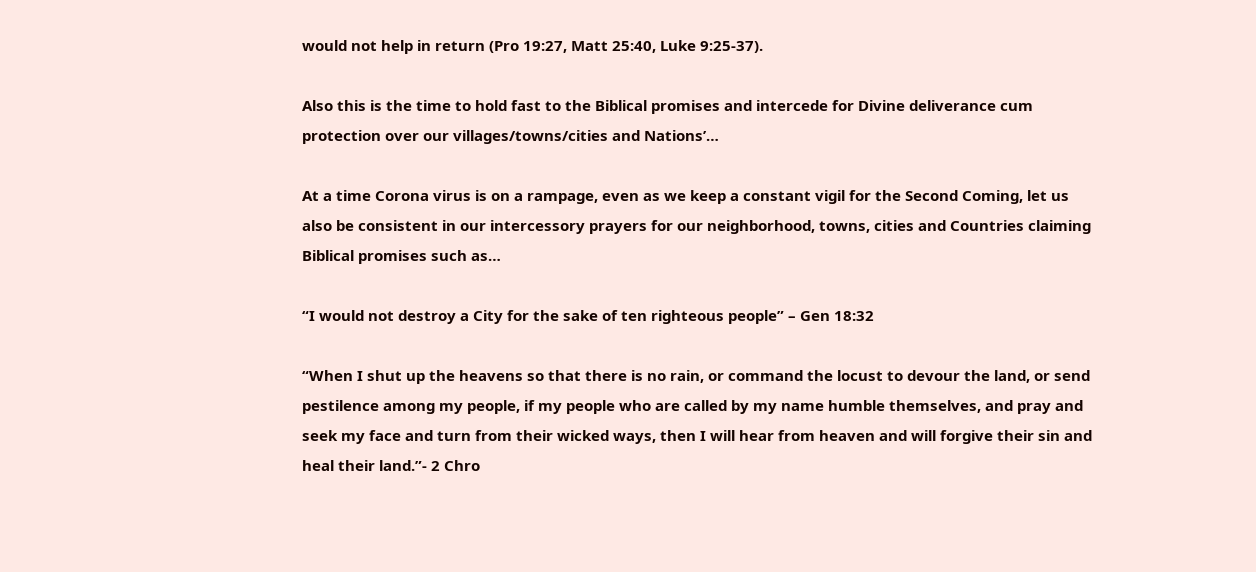would not help in return (Pro 19:27, Matt 25:40, Luke 9:25-37).

Also this is the time to hold fast to the Biblical promises and intercede for Divine deliverance cum protection over our villages/towns/cities and Nations’…

At a time Corona virus is on a rampage, even as we keep a constant vigil for the Second Coming, let us also be consistent in our intercessory prayers for our neighborhood, towns, cities and Countries claiming Biblical promises such as…

“I would not destroy a City for the sake of ten righteous people” – Gen 18:32

“When I shut up the heavens so that there is no rain, or command the locust to devour the land, or send pestilence among my people, if my people who are called by my name humble themselves, and pray and seek my face and turn from their wicked ways, then I will hear from heaven and will forgive their sin and heal their land.”- 2 Chro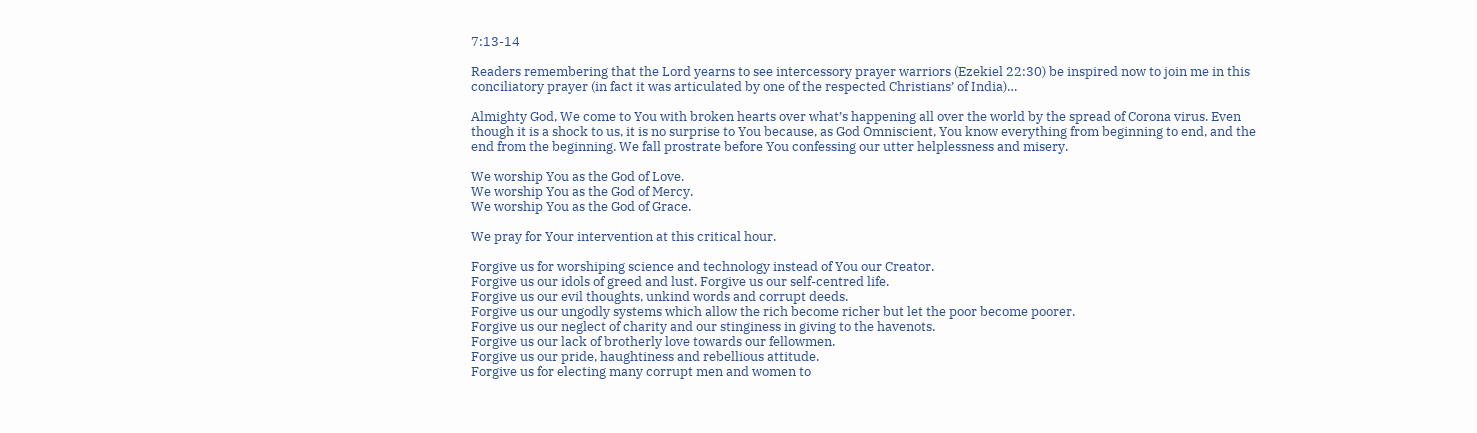7:13-14

Readers remembering that the Lord yearns to see intercessory prayer warriors (Ezekiel 22:30) be inspired now to join me in this conciliatory prayer (in fact it was articulated by one of the respected Christians’ of India)…

Almighty God, We come to You with broken hearts over what’s happening all over the world by the spread of Corona virus. Even though it is a shock to us, it is no surprise to You because, as God Omniscient, You know everything from beginning to end, and the end from the beginning. We fall prostrate before You confessing our utter helplessness and misery.

We worship You as the God of Love.
We worship You as the God of Mercy.
We worship You as the God of Grace.

We pray for Your intervention at this critical hour.

Forgive us for worshiping science and technology instead of You our Creator.
Forgive us our idols of greed and lust. Forgive us our self-centred life.
Forgive us our evil thoughts, unkind words and corrupt deeds.
Forgive us our ungodly systems which allow the rich become richer but let the poor become poorer.
Forgive us our neglect of charity and our stinginess in giving to the havenots.
Forgive us our lack of brotherly love towards our fellowmen.
Forgive us our pride, haughtiness and rebellious attitude.
Forgive us for electing many corrupt men and women to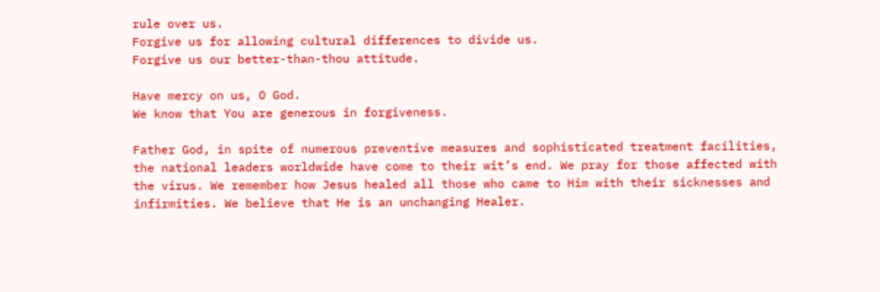rule over us.
Forgive us for allowing cultural differences to divide us.
Forgive us our better-than-thou attitude.

Have mercy on us, O God.
We know that You are generous in forgiveness.

Father God, in spite of numerous preventive measures and sophisticated treatment facilities, the national leaders worldwide have come to their wit’s end. We pray for those affected with the virus. We remember how Jesus healed all those who came to Him with their sicknesses and infirmities. We believe that He is an unchanging Healer.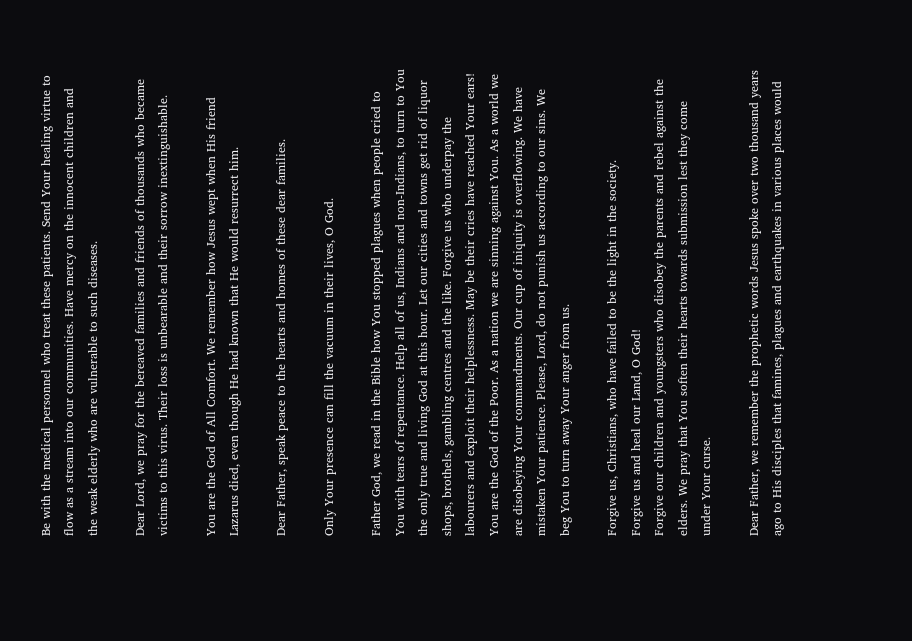Be with the medical personnel who treat these patients. Send Your healing virtue to flow as a stream into our communities. Have mercy on the innocent children and the weak elderly who are vulnerable to such diseases.

Dear Lord, we pray for the bereaved families and friends of thousands who became victims to this virus. Their loss is unbearable and their sorrow inextinguishable.

You are the God of All Comfort. We remember how Jesus wept when His friend Lazarus died, even though He had known that He would resurrect him.

Dear Father, speak peace to the hearts and homes of these dear families.

Only Your presence can fill the vacuum in their lives, O God.

Father God, we read in the Bible how You stopped plagues when people cried to You with tears of repentance. Help all of us, Indians and non-Indians, to turn to You the only true and living God at this hour. Let our cities and towns get rid of liquor shops, brothels, gambling centres and the like. Forgive us who underpay the labourers and exploit their helplessness. May be their cries have reached Your ears! You are the God of the Poor. As a nation we are sinning against You. As a world we are disobeying Your commandments. Our cup of iniquity is overflowing. We have mistaken Your patience. Please, Lord, do not punish us according to our sins. We beg You to turn away Your anger from us.

Forgive us, Christians, who have failed to be the light in the society.
Forgive us and heal our Land, O God!
Forgive our children and youngsters who disobey the parents and rebel against the elders. We pray that You soften their hearts towards submission lest they come under Your curse.

Dear Father, we remember the prophetic words Jesus spoke over two thousand years ago to His disciples that famines, plagues and earthquakes in various places would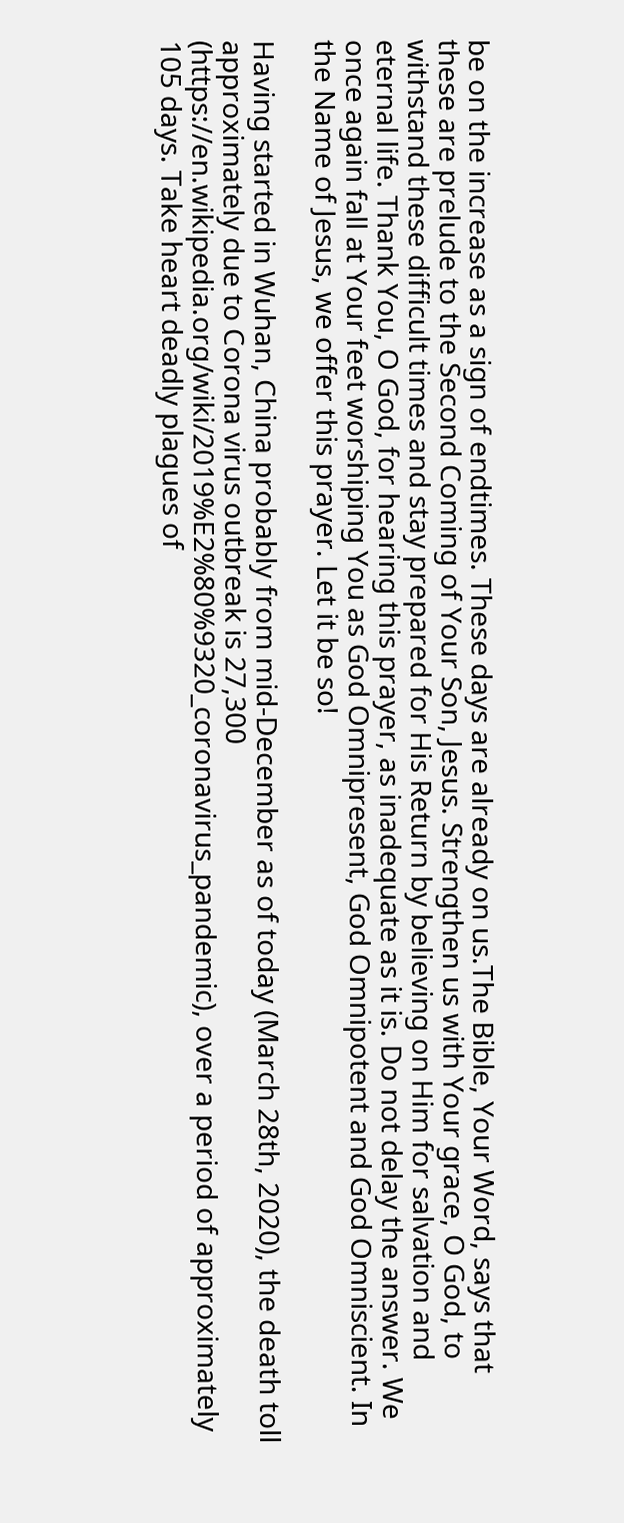be on the increase as a sign of endtimes. These days are already on us.The Bible, Your Word, says that these are prelude to the Second Coming of Your Son, Jesus. Strengthen us with Your grace, O God, to withstand these difficult times and stay prepared for His Return by believing on Him for salvation and eternal life. Thank You, O God, for hearing this prayer, as inadequate as it is. Do not delay the answer. We once again fall at Your feet worshiping You as God Omnipresent, God Omnipotent and God Omniscient. In the Name of Jesus, we offer this prayer. Let it be so!

Having started in Wuhan, China probably from mid-December as of today (March 28th, 2020), the death toll approximately due to Corona virus outbreak is 27,300 (https://en.wikipedia.org/wiki/2019%E2%80%9320_coronavirus_pandemic), over a period of approximately 105 days. Take heart deadly plagues of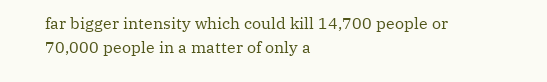far bigger intensity which could kill 14,700 people or 70,000 people in a matter of only a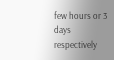few hours or 3 days respectively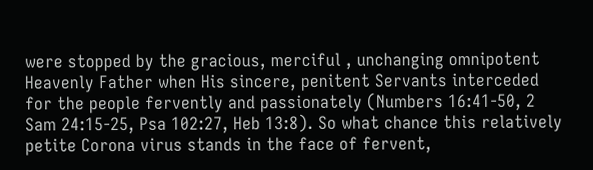were stopped by the gracious, merciful , unchanging omnipotent Heavenly Father when His sincere, penitent Servants interceded for the people fervently and passionately (Numbers 16:41-50, 2 Sam 24:15-25, Psa 102:27, Heb 13:8). So what chance this relatively petite Corona virus stands in the face of fervent,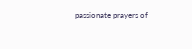passionate prayers of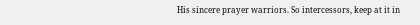His sincere prayer warriors. So intercessors, keep at it in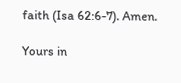faith (Isa 62:6-7). Amen.

Yours in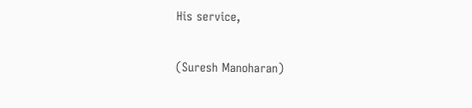His service,

(Suresh Manoharan)